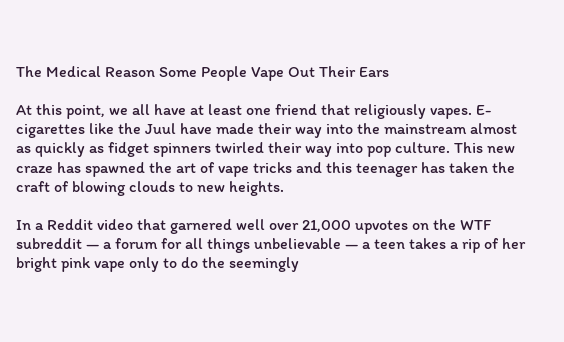The Medical Reason Some People Vape Out Their Ears

At this point, we all have at least one friend that religiously vapes. E-cigarettes like the Juul have made their way into the mainstream almost as quickly as fidget spinners twirled their way into pop culture. This new craze has spawned the art of vape tricks and this teenager has taken the craft of blowing clouds to new heights.

In a Reddit video that garnered well over 21,000 upvotes on the WTF subreddit — a forum for all things unbelievable — a teen takes a rip of her bright pink vape only to do the seemingly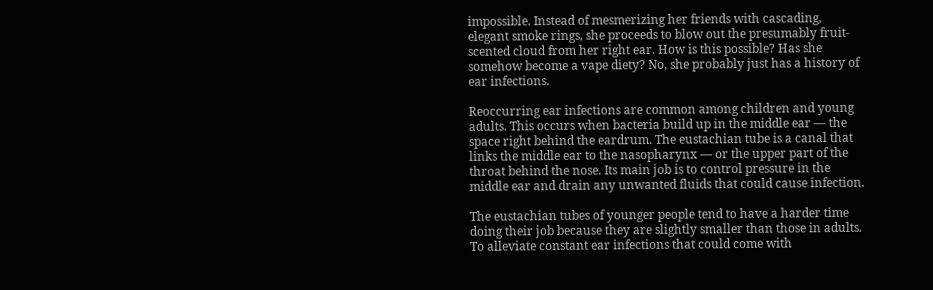impossible. Instead of mesmerizing her friends with cascading, elegant smoke rings, she proceeds to blow out the presumably fruit-scented cloud from her right ear. How is this possible? Has she somehow become a vape diety? No, she probably just has a history of ear infections.

Reoccurring ear infections are common among children and young adults. This occurs when bacteria build up in the middle ear — the space right behind the eardrum. The eustachian tube is a canal that links the middle ear to the nasopharynx — or the upper part of the throat behind the nose. Its main job is to control pressure in the middle ear and drain any unwanted fluids that could cause infection.

The eustachian tubes of younger people tend to have a harder time doing their job because they are slightly smaller than those in adults. To alleviate constant ear infections that could come with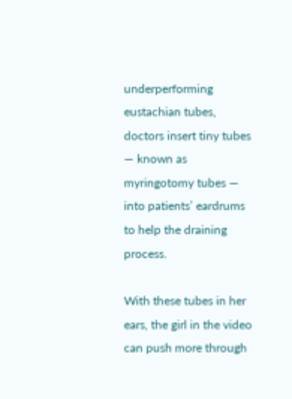underperforming eustachian tubes, doctors insert tiny tubes — known as myringotomy tubes — into patients’ eardrums to help the draining process.

With these tubes in her ears, the girl in the video can push more through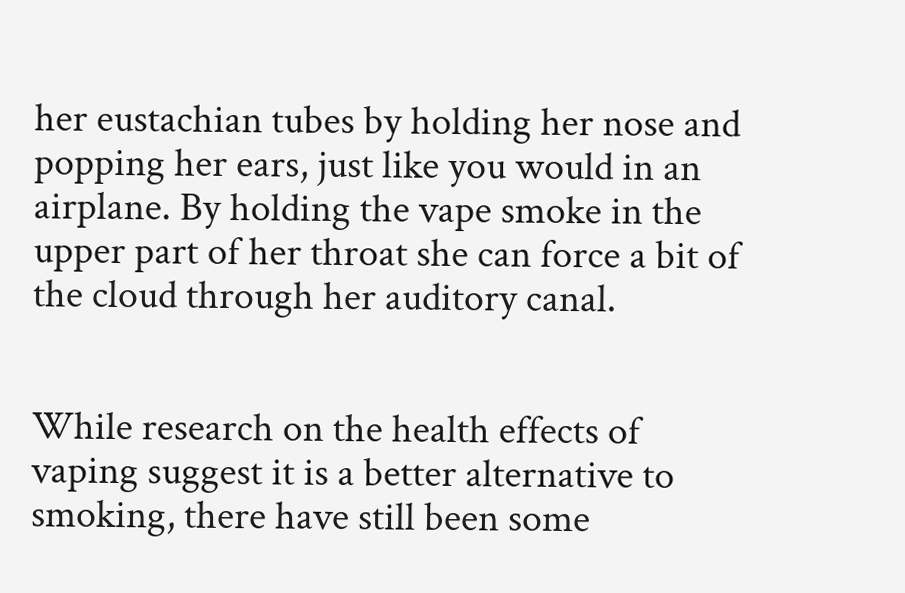her eustachian tubes by holding her nose and popping her ears, just like you would in an airplane. By holding the vape smoke in the upper part of her throat she can force a bit of the cloud through her auditory canal.


While research on the health effects of vaping suggest it is a better alternative to smoking, there have still been some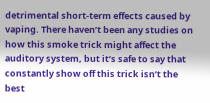detrimental short-term effects caused by vaping. There haven’t been any studies on how this smoke trick might affect the auditory system, but it’s safe to say that constantly show off this trick isn’t the best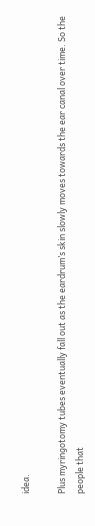idea.

Plus myringotomy tubes eventually fall out as the eardrum’s skin slowly moves towards the ear canal over time. So the people that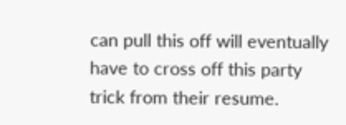can pull this off will eventually have to cross off this party trick from their resume.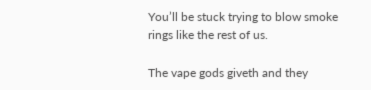You’ll be stuck trying to blow smoke rings like the rest of us.

The vape gods giveth and they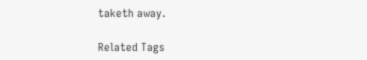taketh away.

Related Tags